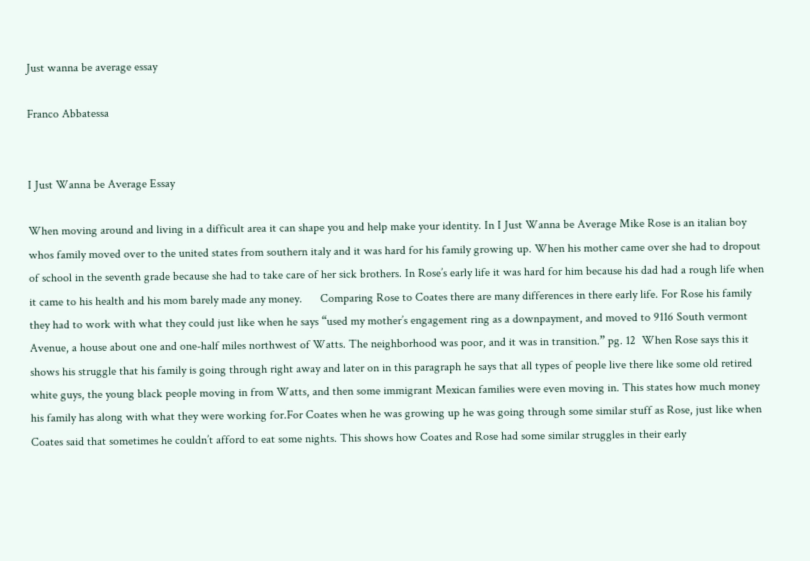Just wanna be average essay

Franco Abbatessa


I Just Wanna be Average Essay

When moving around and living in a difficult area it can shape you and help make your identity. In I Just Wanna be Average Mike Rose is an italian boy whos family moved over to the united states from southern italy and it was hard for his family growing up. When his mother came over she had to dropout of school in the seventh grade because she had to take care of her sick brothers. In Rose’s early life it was hard for him because his dad had a rough life when it came to his health and his mom barely made any money.      Comparing Rose to Coates there are many differences in there early life. For Rose his family they had to work with what they could just like when he says “used my mother’s engagement ring as a downpayment, and moved to 9116 South vermont Avenue, a house about one and one-half miles northwest of Watts. The neighborhood was poor, and it was in transition.” pg. 12  When Rose says this it shows his struggle that his family is going through right away and later on in this paragraph he says that all types of people live there like some old retired white guys, the young black people moving in from Watts, and then some immigrant Mexican families were even moving in. This states how much money his family has along with what they were working for.For Coates when he was growing up he was going through some similar stuff as Rose, just like when Coates said that sometimes he couldn’t afford to eat some nights. This shows how Coates and Rose had some similar struggles in their early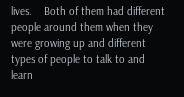lives.    Both of them had different people around them when they were growing up and different types of people to talk to and learn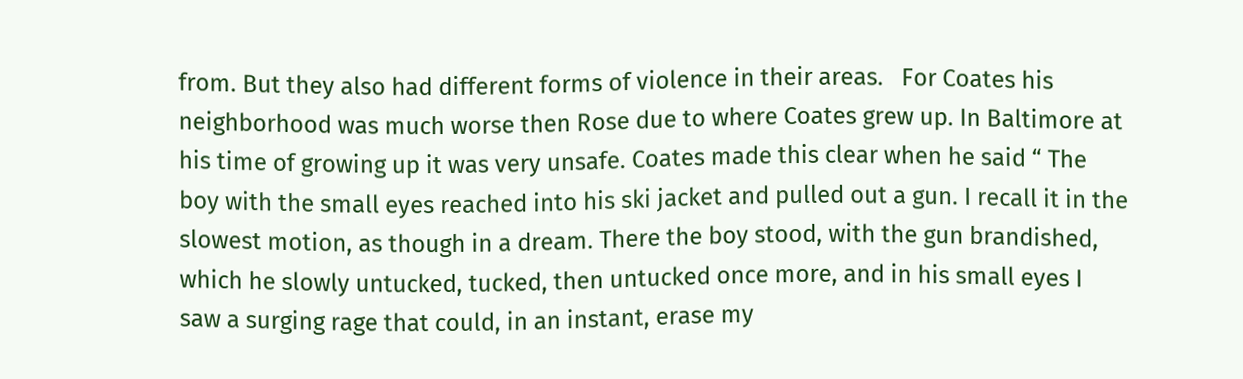from. But they also had different forms of violence in their areas.   For Coates his neighborhood was much worse then Rose due to where Coates grew up. In Baltimore at his time of growing up it was very unsafe. Coates made this clear when he said “ The boy with the small eyes reached into his ski jacket and pulled out a gun. I recall it in the slowest motion, as though in a dream. There the boy stood, with the gun brandished, which he slowly untucked, tucked, then untucked once more, and in his small eyes I saw a surging rage that could, in an instant, erase my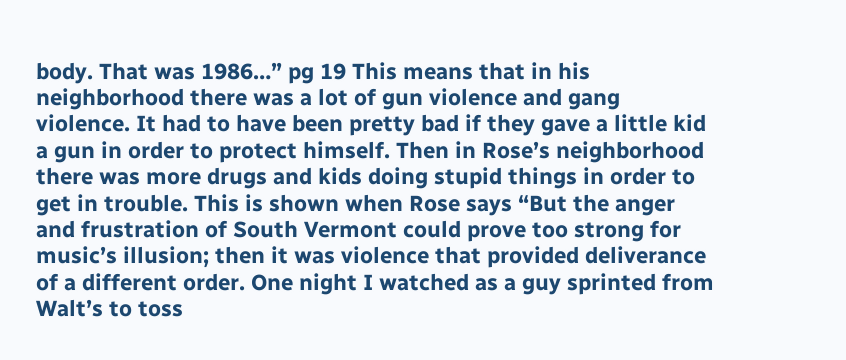body. That was 1986…” pg 19 This means that in his neighborhood there was a lot of gun violence and gang violence. It had to have been pretty bad if they gave a little kid a gun in order to protect himself. Then in Rose’s neighborhood there was more drugs and kids doing stupid things in order to get in trouble. This is shown when Rose says “But the anger and frustration of South Vermont could prove too strong for music’s illusion; then it was violence that provided deliverance of a different order. One night I watched as a guy sprinted from Walt’s to toss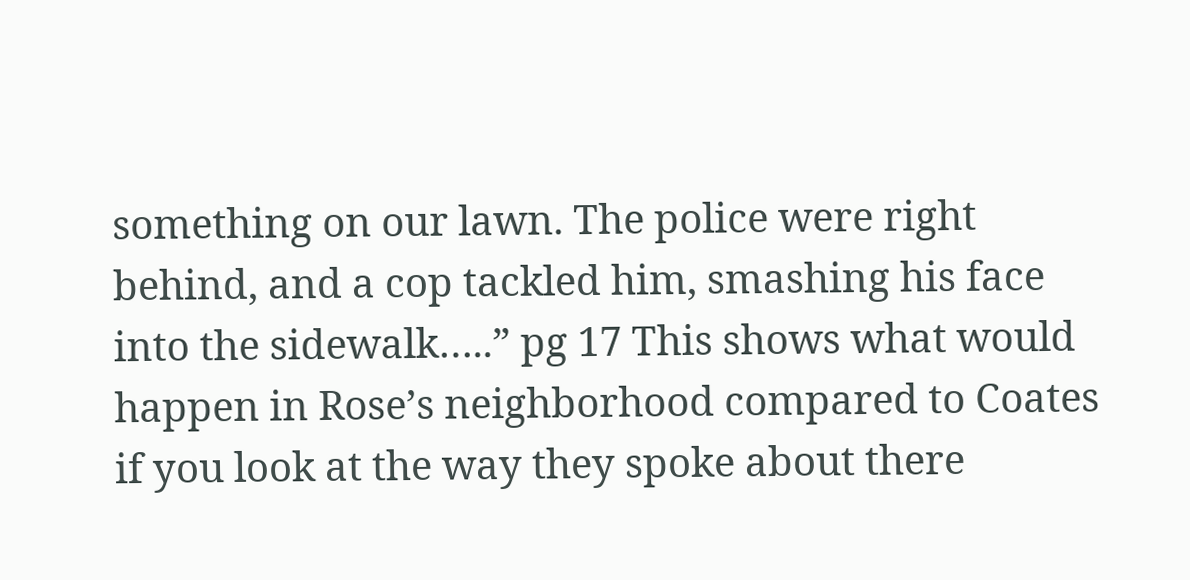something on our lawn. The police were right behind, and a cop tackled him, smashing his face into the sidewalk…..” pg 17 This shows what would happen in Rose’s neighborhood compared to Coates if you look at the way they spoke about there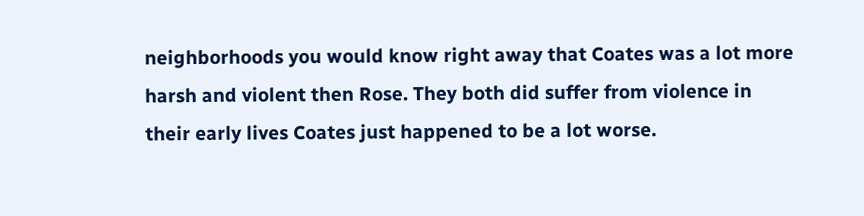neighborhoods you would know right away that Coates was a lot more harsh and violent then Rose. They both did suffer from violence in their early lives Coates just happened to be a lot worse.